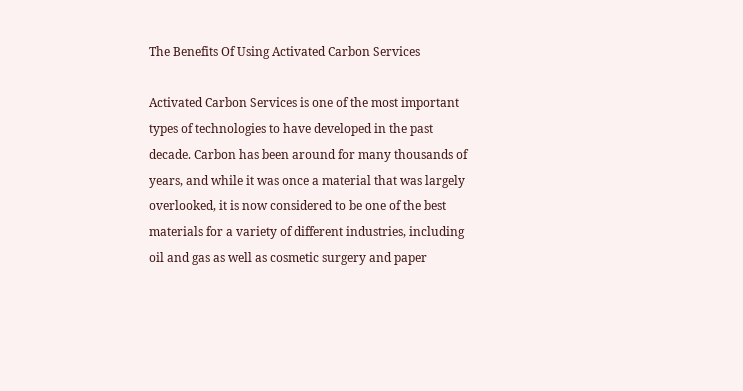The Benefits Of Using Activated Carbon Services

Activated Carbon Services is one of the most important types of technologies to have developed in the past decade. Carbon has been around for many thousands of years, and while it was once a material that was largely overlooked, it is now considered to be one of the best materials for a variety of different industries, including oil and gas as well as cosmetic surgery and paper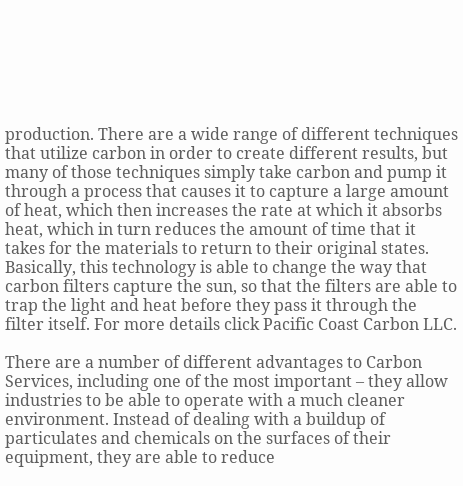production. There are a wide range of different techniques that utilize carbon in order to create different results, but many of those techniques simply take carbon and pump it through a process that causes it to capture a large amount of heat, which then increases the rate at which it absorbs heat, which in turn reduces the amount of time that it takes for the materials to return to their original states. Basically, this technology is able to change the way that carbon filters capture the sun, so that the filters are able to trap the light and heat before they pass it through the filter itself. For more details click Pacific Coast Carbon LLC.

There are a number of different advantages to Carbon Services, including one of the most important – they allow industries to be able to operate with a much cleaner environment. Instead of dealing with a buildup of particulates and chemicals on the surfaces of their equipment, they are able to reduce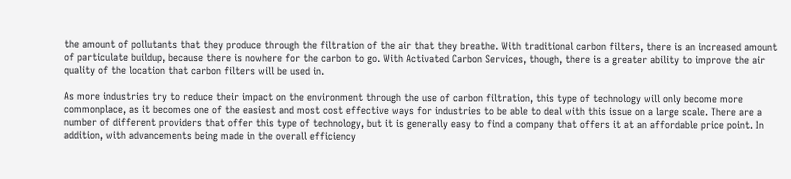the amount of pollutants that they produce through the filtration of the air that they breathe. With traditional carbon filters, there is an increased amount of particulate buildup, because there is nowhere for the carbon to go. With Activated Carbon Services, though, there is a greater ability to improve the air quality of the location that carbon filters will be used in.

As more industries try to reduce their impact on the environment through the use of carbon filtration, this type of technology will only become more commonplace, as it becomes one of the easiest and most cost effective ways for industries to be able to deal with this issue on a large scale. There are a number of different providers that offer this type of technology, but it is generally easy to find a company that offers it at an affordable price point. In addition, with advancements being made in the overall efficiency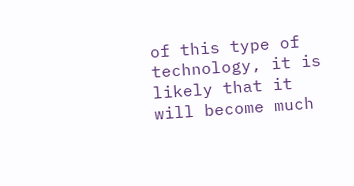of this type of technology, it is likely that it will become much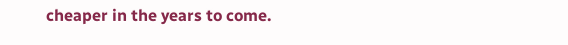cheaper in the years to come.